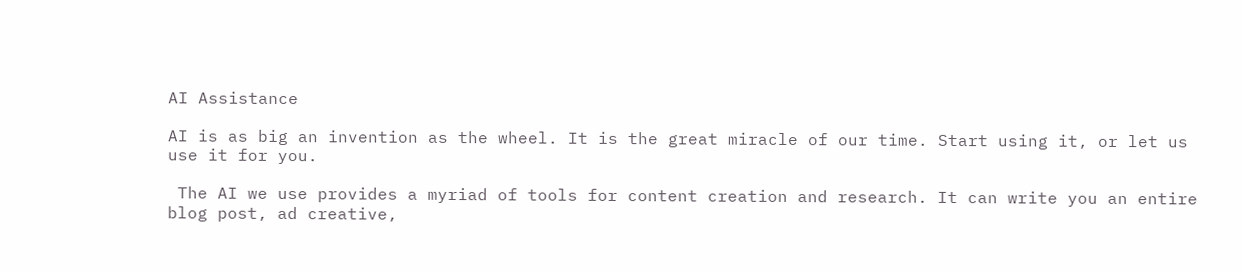AI Assistance

AI is as big an invention as the wheel. It is the great miracle of our time. Start using it, or let us use it for you.

 The AI we use provides a myriad of tools for content creation and research. It can write you an entire blog post, ad creative,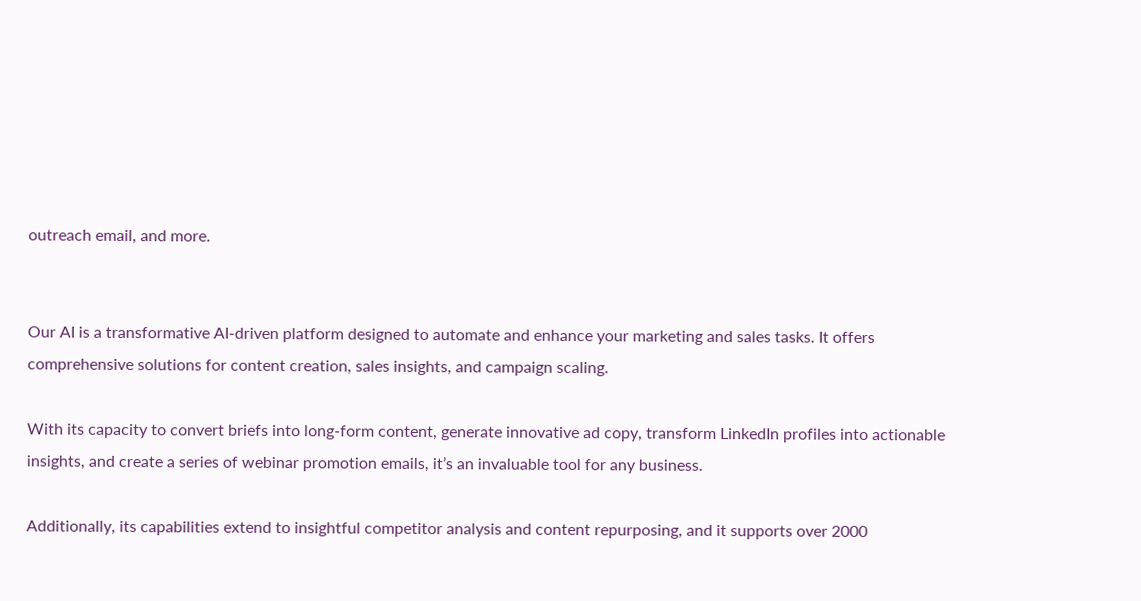outreach email, and more.


Our AI is a transformative AI-driven platform designed to automate and enhance your marketing and sales tasks. It offers comprehensive solutions for content creation, sales insights, and campaign scaling.

With its capacity to convert briefs into long-form content, generate innovative ad copy, transform LinkedIn profiles into actionable insights, and create a series of webinar promotion emails, it’s an invaluable tool for any business.

Additionally, its capabilities extend to insightful competitor analysis and content repurposing, and it supports over 2000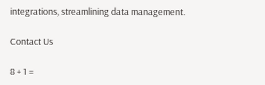integrations, streamlining data management.

Contact Us

8 + 1 =